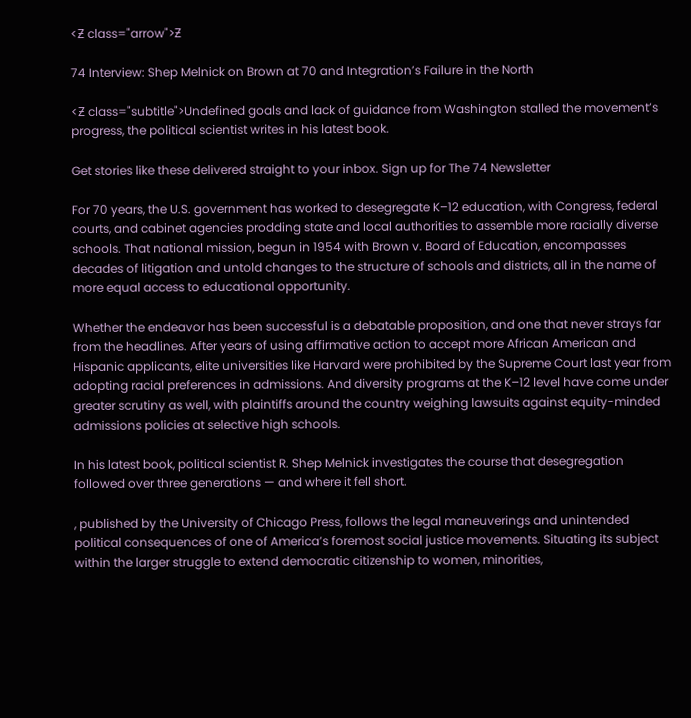<Ƶ class="arrow">Ƶ

74 Interview: Shep Melnick on Brown at 70 and Integration’s Failure in the North

<Ƶ class="subtitle">Undefined goals and lack of guidance from Washington stalled the movement’s progress, the political scientist writes in his latest book.

Get stories like these delivered straight to your inbox. Sign up for The 74 Newsletter

For 70 years, the U.S. government has worked to desegregate K–12 education, with Congress, federal courts, and cabinet agencies prodding state and local authorities to assemble more racially diverse schools. That national mission, begun in 1954 with Brown v. Board of Education, encompasses decades of litigation and untold changes to the structure of schools and districts, all in the name of more equal access to educational opportunity.

Whether the endeavor has been successful is a debatable proposition, and one that never strays far from the headlines. After years of using affirmative action to accept more African American and Hispanic applicants, elite universities like Harvard were prohibited by the Supreme Court last year from adopting racial preferences in admissions. And diversity programs at the K–12 level have come under greater scrutiny as well, with plaintiffs around the country weighing lawsuits against equity-minded admissions policies at selective high schools.

In his latest book, political scientist R. Shep Melnick investigates the course that desegregation followed over three generations — and where it fell short.

, published by the University of Chicago Press, follows the legal maneuverings and unintended political consequences of one of America’s foremost social justice movements. Situating its subject within the larger struggle to extend democratic citizenship to women, minorities,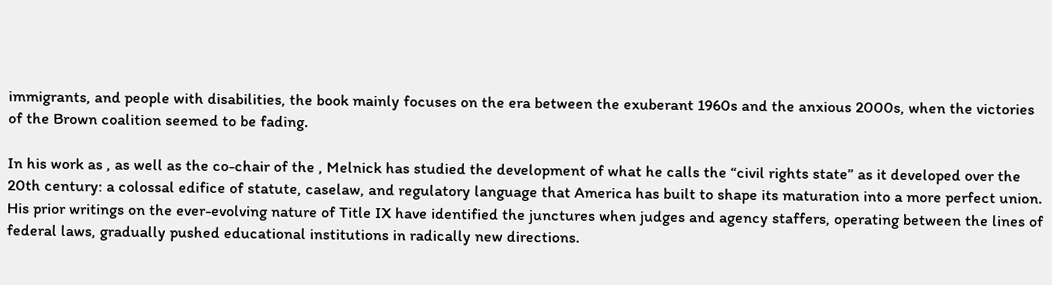immigrants, and people with disabilities, the book mainly focuses on the era between the exuberant 1960s and the anxious 2000s, when the victories of the Brown coalition seemed to be fading.

In his work as , as well as the co-chair of the , Melnick has studied the development of what he calls the “civil rights state” as it developed over the 20th century: a colossal edifice of statute, caselaw, and regulatory language that America has built to shape its maturation into a more perfect union. His prior writings on the ever-evolving nature of Title IX have identified the junctures when judges and agency staffers, operating between the lines of federal laws, gradually pushed educational institutions in radically new directions.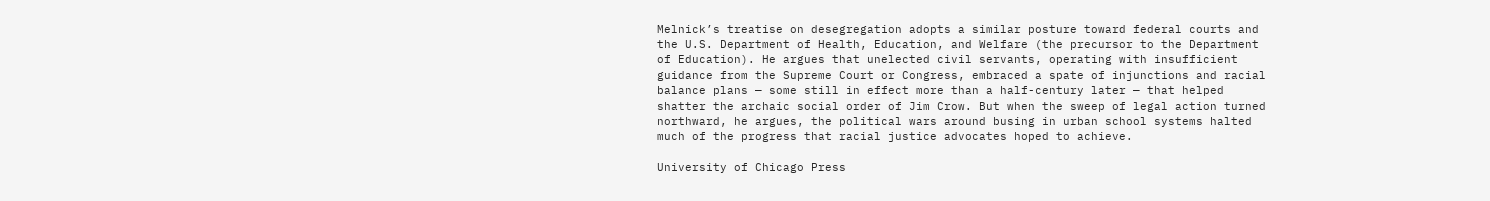Melnick’s treatise on desegregation adopts a similar posture toward federal courts and the U.S. Department of Health, Education, and Welfare (the precursor to the Department of Education). He argues that unelected civil servants, operating with insufficient guidance from the Supreme Court or Congress, embraced a spate of injunctions and racial balance plans — some still in effect more than a half-century later — that helped shatter the archaic social order of Jim Crow. But when the sweep of legal action turned northward, he argues, the political wars around busing in urban school systems halted much of the progress that racial justice advocates hoped to achieve.

University of Chicago Press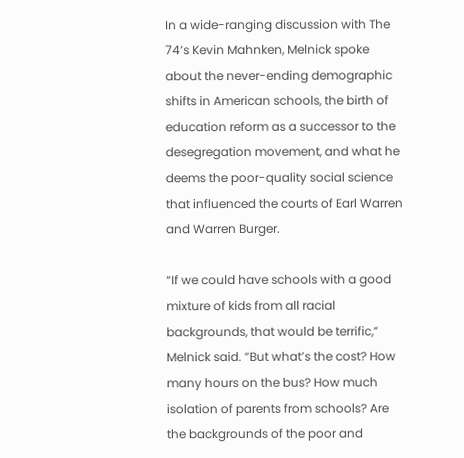In a wide-ranging discussion with The 74’s Kevin Mahnken, Melnick spoke about the never-ending demographic shifts in American schools, the birth of education reform as a successor to the desegregation movement, and what he deems the poor-quality social science that influenced the courts of Earl Warren and Warren Burger.

“If we could have schools with a good mixture of kids from all racial backgrounds, that would be terrific,” Melnick said. “But what’s the cost? How many hours on the bus? How much isolation of parents from schools? Are the backgrounds of the poor and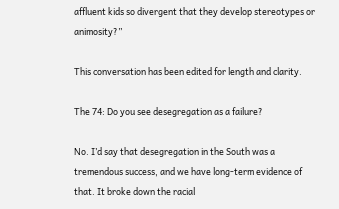affluent kids so divergent that they develop stereotypes or animosity?”

This conversation has been edited for length and clarity.

The 74: Do you see desegregation as a failure?

No. I’d say that desegregation in the South was a tremendous success, and we have long-term evidence of that. It broke down the racial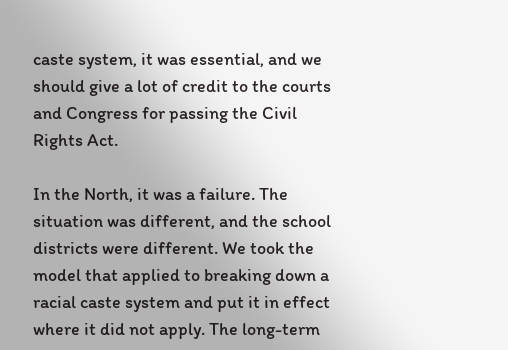caste system, it was essential, and we should give a lot of credit to the courts and Congress for passing the Civil Rights Act.

In the North, it was a failure. The situation was different, and the school districts were different. We took the model that applied to breaking down a racial caste system and put it in effect where it did not apply. The long-term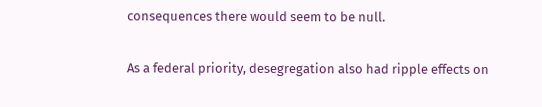consequences there would seem to be null.

As a federal priority, desegregation also had ripple effects on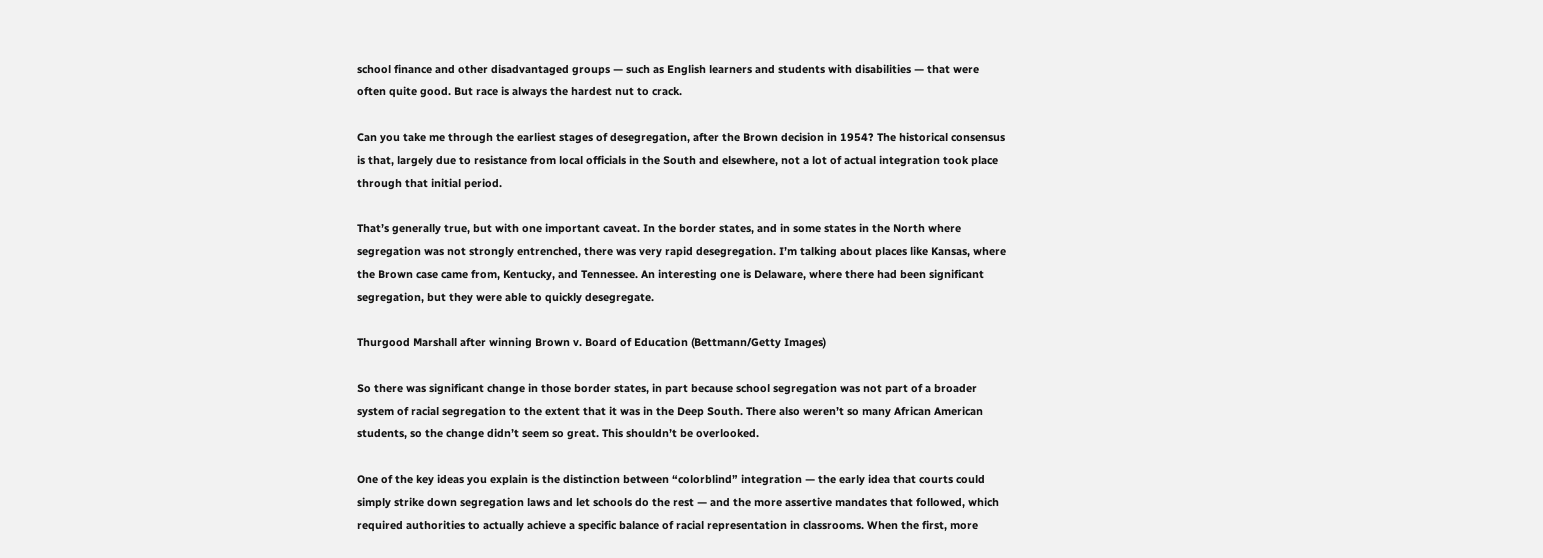school finance and other disadvantaged groups — such as English learners and students with disabilities — that were often quite good. But race is always the hardest nut to crack.

Can you take me through the earliest stages of desegregation, after the Brown decision in 1954? The historical consensus is that, largely due to resistance from local officials in the South and elsewhere, not a lot of actual integration took place through that initial period.

That’s generally true, but with one important caveat. In the border states, and in some states in the North where segregation was not strongly entrenched, there was very rapid desegregation. I’m talking about places like Kansas, where the Brown case came from, Kentucky, and Tennessee. An interesting one is Delaware, where there had been significant segregation, but they were able to quickly desegregate.

Thurgood Marshall after winning Brown v. Board of Education (Bettmann/Getty Images)

So there was significant change in those border states, in part because school segregation was not part of a broader system of racial segregation to the extent that it was in the Deep South. There also weren’t so many African American students, so the change didn’t seem so great. This shouldn’t be overlooked.

One of the key ideas you explain is the distinction between “colorblind” integration — the early idea that courts could simply strike down segregation laws and let schools do the rest — and the more assertive mandates that followed, which required authorities to actually achieve a specific balance of racial representation in classrooms. When the first, more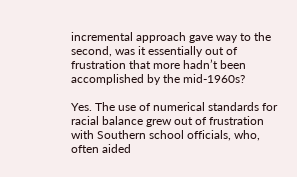incremental approach gave way to the second, was it essentially out of frustration that more hadn’t been accomplished by the mid-1960s?

Yes. The use of numerical standards for racial balance grew out of frustration with Southern school officials, who, often aided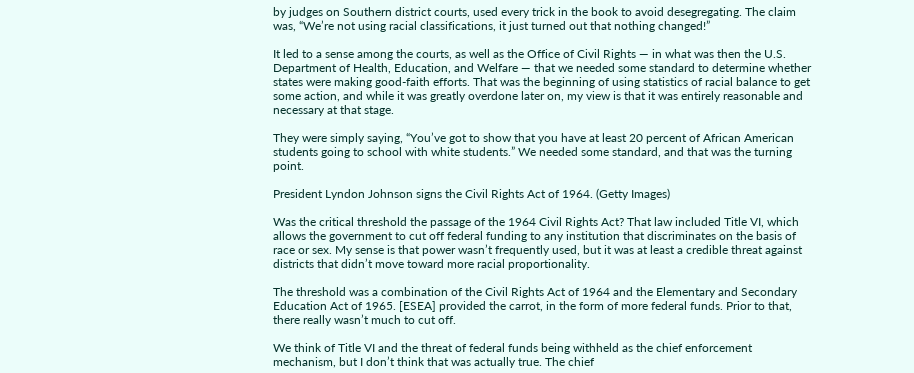by judges on Southern district courts, used every trick in the book to avoid desegregating. The claim was, “We’re not using racial classifications, it just turned out that nothing changed!”

It led to a sense among the courts, as well as the Office of Civil Rights — in what was then the U.S. Department of Health, Education, and Welfare — that we needed some standard to determine whether states were making good-faith efforts. That was the beginning of using statistics of racial balance to get some action, and while it was greatly overdone later on, my view is that it was entirely reasonable and necessary at that stage.

They were simply saying, “You’ve got to show that you have at least 20 percent of African American students going to school with white students.” We needed some standard, and that was the turning point.

President Lyndon Johnson signs the Civil Rights Act of 1964. (Getty Images)

Was the critical threshold the passage of the 1964 Civil Rights Act? That law included Title VI, which allows the government to cut off federal funding to any institution that discriminates on the basis of race or sex. My sense is that power wasn’t frequently used, but it was at least a credible threat against districts that didn’t move toward more racial proportionality.

The threshold was a combination of the Civil Rights Act of 1964 and the Elementary and Secondary Education Act of 1965. [ESEA] provided the carrot, in the form of more federal funds. Prior to that, there really wasn’t much to cut off.

We think of Title VI and the threat of federal funds being withheld as the chief enforcement mechanism, but I don’t think that was actually true. The chief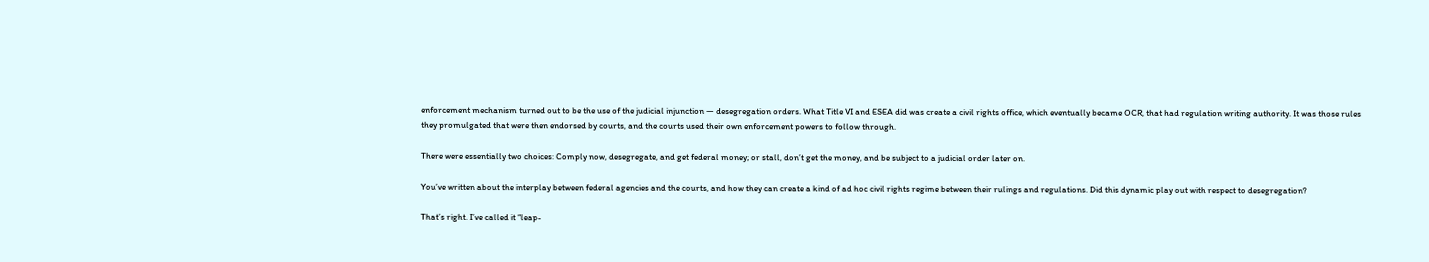enforcement mechanism turned out to be the use of the judicial injunction — desegregation orders. What Title VI and ESEA did was create a civil rights office, which eventually became OCR, that had regulation writing authority. It was those rules they promulgated that were then endorsed by courts, and the courts used their own enforcement powers to follow through.

There were essentially two choices: Comply now, desegregate, and get federal money; or stall, don’t get the money, and be subject to a judicial order later on.

You’ve written about the interplay between federal agencies and the courts, and how they can create a kind of ad hoc civil rights regime between their rulings and regulations. Did this dynamic play out with respect to desegregation?

That’s right. I’ve called it “leap-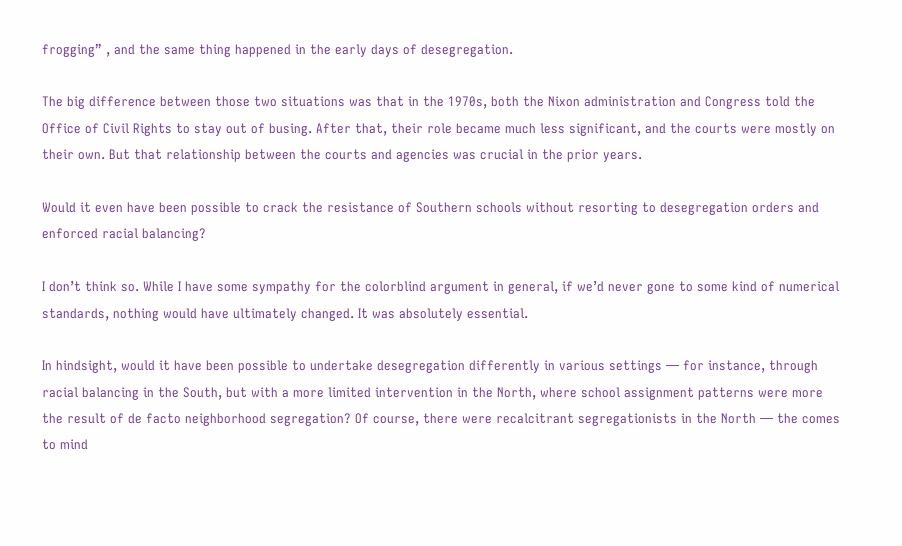frogging” , and the same thing happened in the early days of desegregation.

The big difference between those two situations was that in the 1970s, both the Nixon administration and Congress told the Office of Civil Rights to stay out of busing. After that, their role became much less significant, and the courts were mostly on their own. But that relationship between the courts and agencies was crucial in the prior years.

Would it even have been possible to crack the resistance of Southern schools without resorting to desegregation orders and enforced racial balancing?

I don’t think so. While I have some sympathy for the colorblind argument in general, if we’d never gone to some kind of numerical standards, nothing would have ultimately changed. It was absolutely essential.

In hindsight, would it have been possible to undertake desegregation differently in various settings — for instance, through racial balancing in the South, but with a more limited intervention in the North, where school assignment patterns were more the result of de facto neighborhood segregation? Of course, there were recalcitrant segregationists in the North — the comes to mind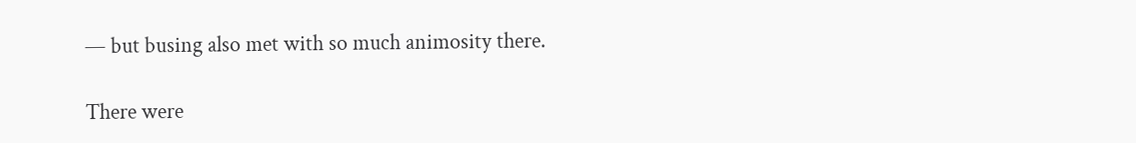— but busing also met with so much animosity there.

There were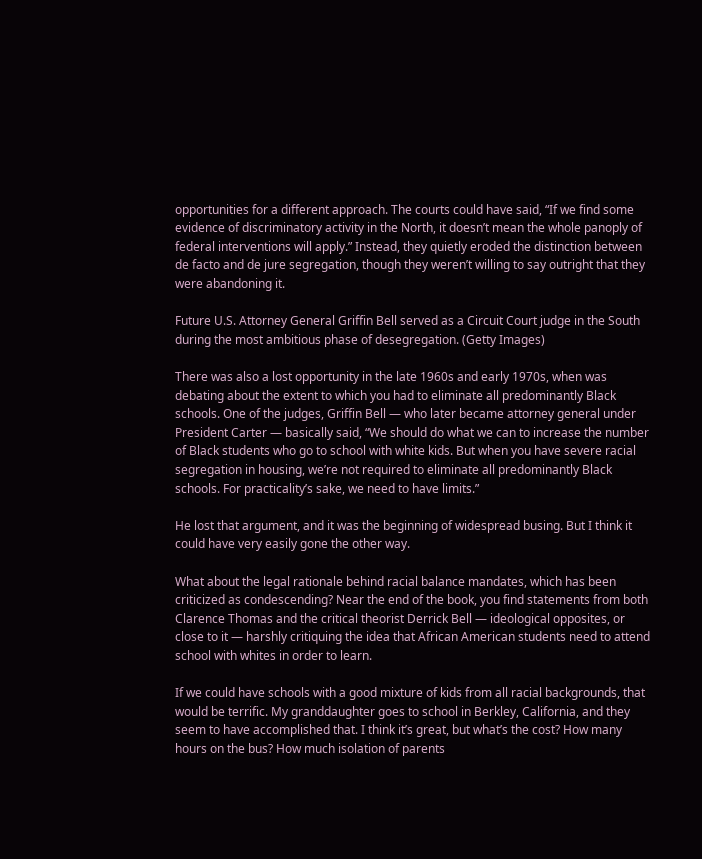opportunities for a different approach. The courts could have said, “If we find some evidence of discriminatory activity in the North, it doesn’t mean the whole panoply of federal interventions will apply.” Instead, they quietly eroded the distinction between de facto and de jure segregation, though they weren’t willing to say outright that they were abandoning it.

Future U.S. Attorney General Griffin Bell served as a Circuit Court judge in the South during the most ambitious phase of desegregation. (Getty Images)

There was also a lost opportunity in the late 1960s and early 1970s, when was debating about the extent to which you had to eliminate all predominantly Black schools. One of the judges, Griffin Bell — who later became attorney general under President Carter — basically said, “We should do what we can to increase the number of Black students who go to school with white kids. But when you have severe racial segregation in housing, we’re not required to eliminate all predominantly Black schools. For practicality’s sake, we need to have limits.”

He lost that argument, and it was the beginning of widespread busing. But I think it could have very easily gone the other way.

What about the legal rationale behind racial balance mandates, which has been criticized as condescending? Near the end of the book, you find statements from both Clarence Thomas and the critical theorist Derrick Bell — ideological opposites, or close to it — harshly critiquing the idea that African American students need to attend school with whites in order to learn.

If we could have schools with a good mixture of kids from all racial backgrounds, that would be terrific. My granddaughter goes to school in Berkley, California, and they seem to have accomplished that. I think it’s great, but what’s the cost? How many hours on the bus? How much isolation of parents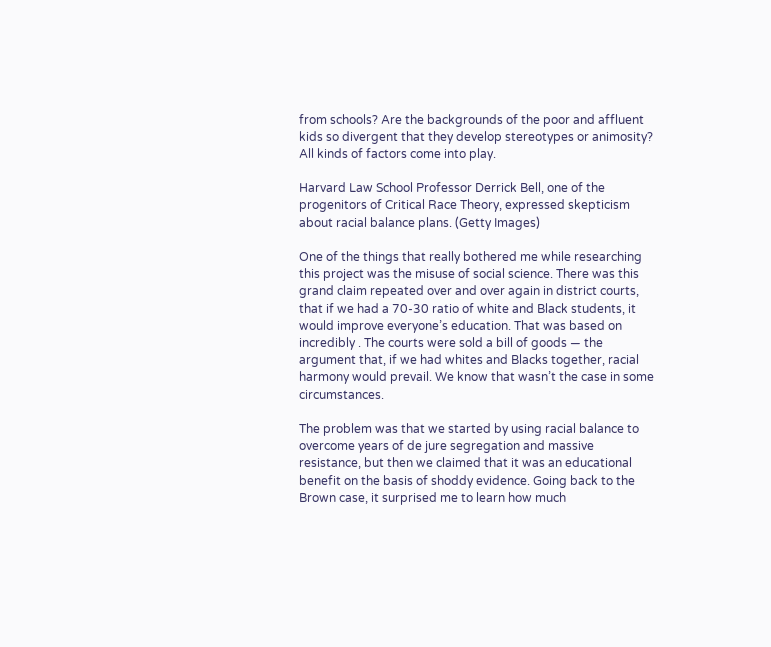from schools? Are the backgrounds of the poor and affluent kids so divergent that they develop stereotypes or animosity? All kinds of factors come into play.

Harvard Law School Professor Derrick Bell, one of the progenitors of Critical Race Theory, expressed skepticism about racial balance plans. (Getty Images)

One of the things that really bothered me while researching this project was the misuse of social science. There was this grand claim repeated over and over again in district courts, that if we had a 70-30 ratio of white and Black students, it would improve everyone’s education. That was based on incredibly . The courts were sold a bill of goods — the argument that, if we had whites and Blacks together, racial harmony would prevail. We know that wasn’t the case in some circumstances.

The problem was that we started by using racial balance to overcome years of de jure segregation and massive resistance, but then we claimed that it was an educational benefit on the basis of shoddy evidence. Going back to the Brown case, it surprised me to learn how much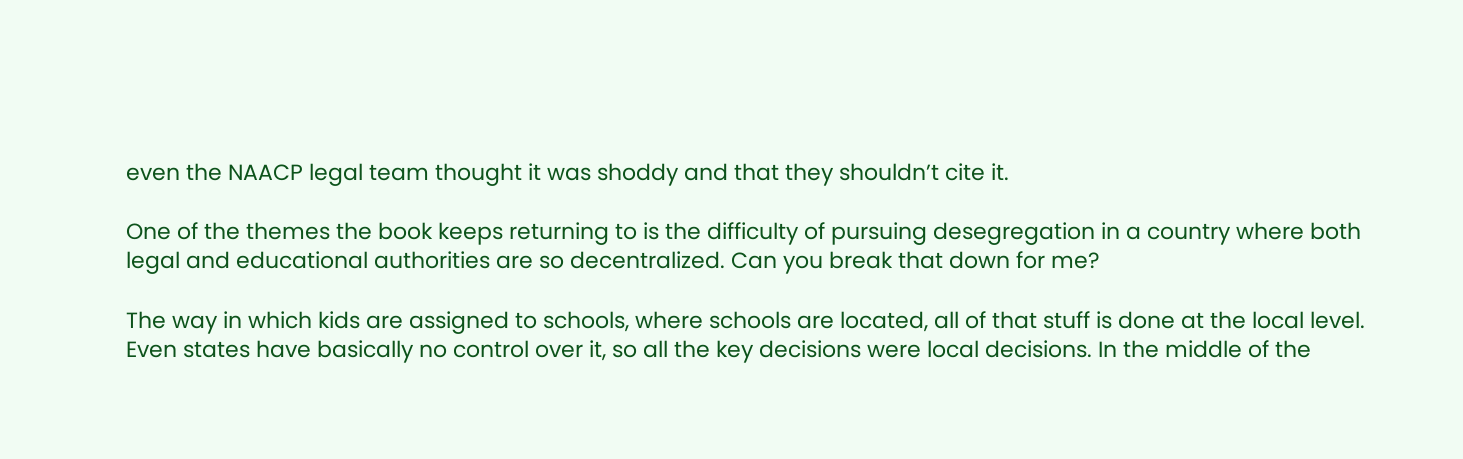even the NAACP legal team thought it was shoddy and that they shouldn’t cite it.

One of the themes the book keeps returning to is the difficulty of pursuing desegregation in a country where both legal and educational authorities are so decentralized. Can you break that down for me?

The way in which kids are assigned to schools, where schools are located, all of that stuff is done at the local level. Even states have basically no control over it, so all the key decisions were local decisions. In the middle of the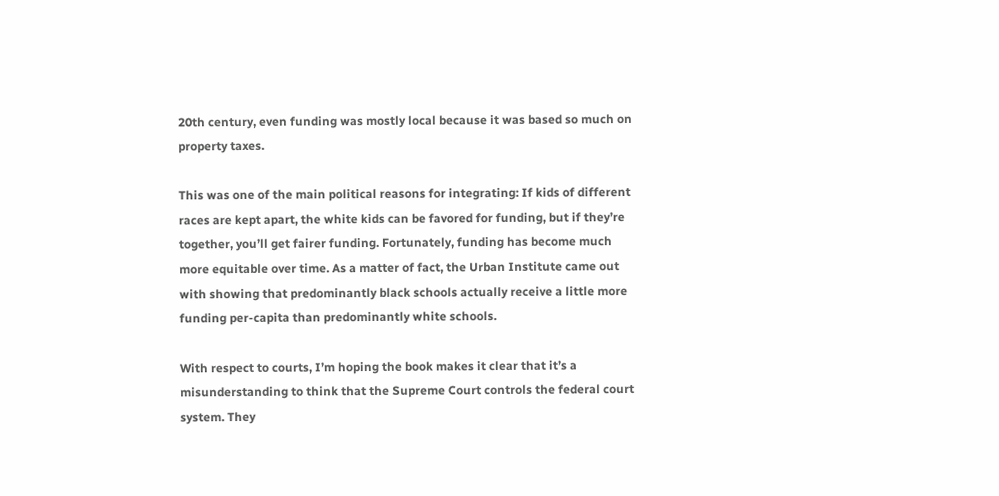20th century, even funding was mostly local because it was based so much on property taxes.

This was one of the main political reasons for integrating: If kids of different races are kept apart, the white kids can be favored for funding, but if they’re together, you’ll get fairer funding. Fortunately, funding has become much more equitable over time. As a matter of fact, the Urban Institute came out with showing that predominantly black schools actually receive a little more funding per-capita than predominantly white schools.

With respect to courts, I’m hoping the book makes it clear that it’s a misunderstanding to think that the Supreme Court controls the federal court system. They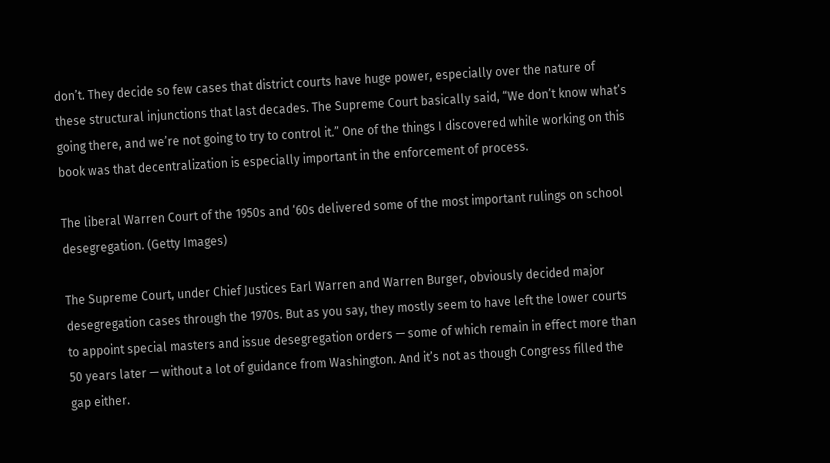don’t. They decide so few cases that district courts have huge power, especially over the nature of these structural injunctions that last decades. The Supreme Court basically said, “We don’t know what’s going there, and we’re not going to try to control it.” One of the things I discovered while working on this book was that decentralization is especially important in the enforcement of process.

The liberal Warren Court of the 1950s and ‘60s delivered some of the most important rulings on school desegregation. (Getty Images)

The Supreme Court, under Chief Justices Earl Warren and Warren Burger, obviously decided major desegregation cases through the 1970s. But as you say, they mostly seem to have left the lower courts to appoint special masters and issue desegregation orders — some of which remain in effect more than 50 years later — without a lot of guidance from Washington. And it’s not as though Congress filled the gap either.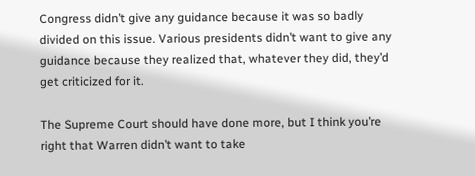Congress didn’t give any guidance because it was so badly divided on this issue. Various presidents didn’t want to give any guidance because they realized that, whatever they did, they’d get criticized for it.

The Supreme Court should have done more, but I think you’re right that Warren didn’t want to take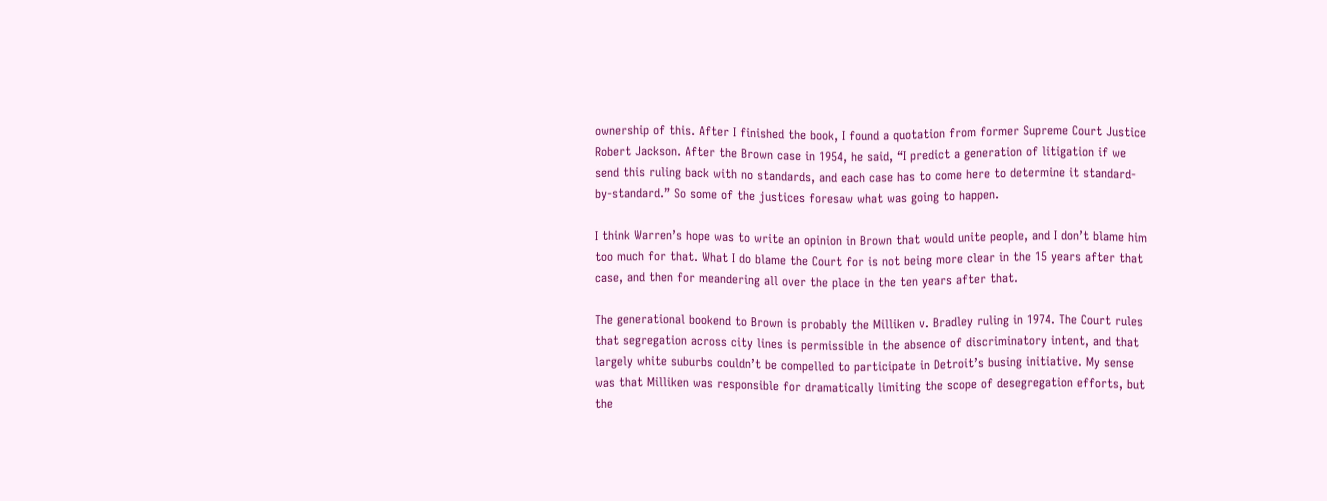ownership of this. After I finished the book, I found a quotation from former Supreme Court Justice Robert Jackson. After the Brown case in 1954, he said, “I predict a generation of litigation if we send this ruling back with no standards, and each case has to come here to determine it standard-by-standard.” So some of the justices foresaw what was going to happen.

I think Warren’s hope was to write an opinion in Brown that would unite people, and I don’t blame him too much for that. What I do blame the Court for is not being more clear in the 15 years after that case, and then for meandering all over the place in the ten years after that.

The generational bookend to Brown is probably the Milliken v. Bradley ruling in 1974. The Court rules that segregation across city lines is permissible in the absence of discriminatory intent, and that largely white suburbs couldn’t be compelled to participate in Detroit’s busing initiative. My sense was that Milliken was responsible for dramatically limiting the scope of desegregation efforts, but the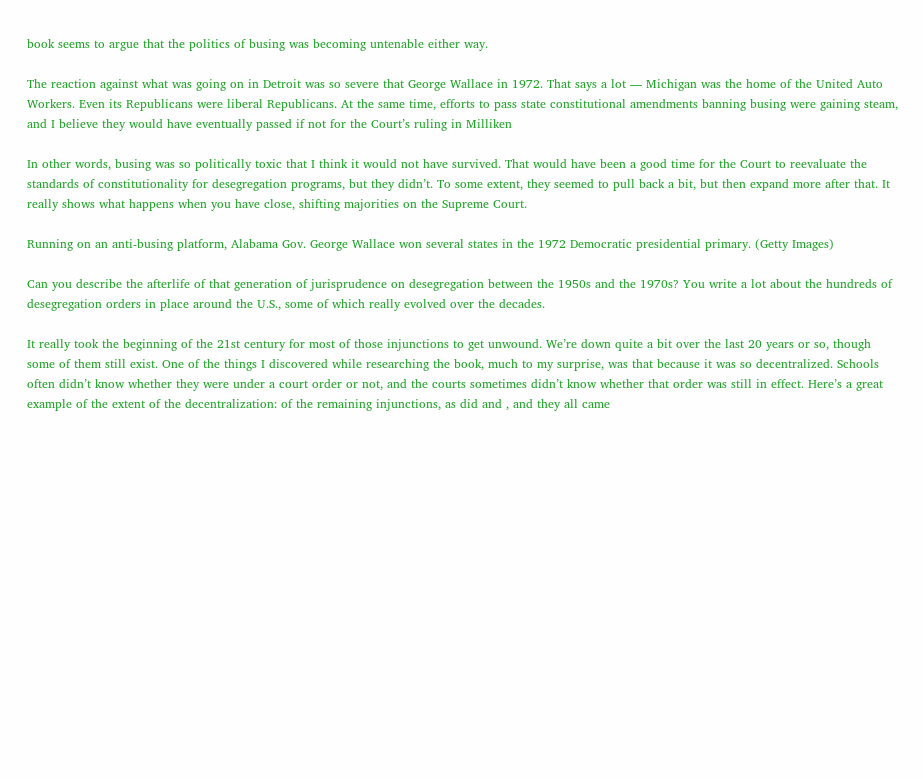book seems to argue that the politics of busing was becoming untenable either way.

The reaction against what was going on in Detroit was so severe that George Wallace in 1972. That says a lot — Michigan was the home of the United Auto Workers. Even its Republicans were liberal Republicans. At the same time, efforts to pass state constitutional amendments banning busing were gaining steam, and I believe they would have eventually passed if not for the Court’s ruling in Milliken

In other words, busing was so politically toxic that I think it would not have survived. That would have been a good time for the Court to reevaluate the standards of constitutionality for desegregation programs, but they didn’t. To some extent, they seemed to pull back a bit, but then expand more after that. It really shows what happens when you have close, shifting majorities on the Supreme Court.

Running on an anti-busing platform, Alabama Gov. George Wallace won several states in the 1972 Democratic presidential primary. (Getty Images)

Can you describe the afterlife of that generation of jurisprudence on desegregation between the 1950s and the 1970s? You write a lot about the hundreds of desegregation orders in place around the U.S., some of which really evolved over the decades.

It really took the beginning of the 21st century for most of those injunctions to get unwound. We’re down quite a bit over the last 20 years or so, though some of them still exist. One of the things I discovered while researching the book, much to my surprise, was that because it was so decentralized. Schools often didn’t know whether they were under a court order or not, and the courts sometimes didn’t know whether that order was still in effect. Here’s a great example of the extent of the decentralization: of the remaining injunctions, as did and , and they all came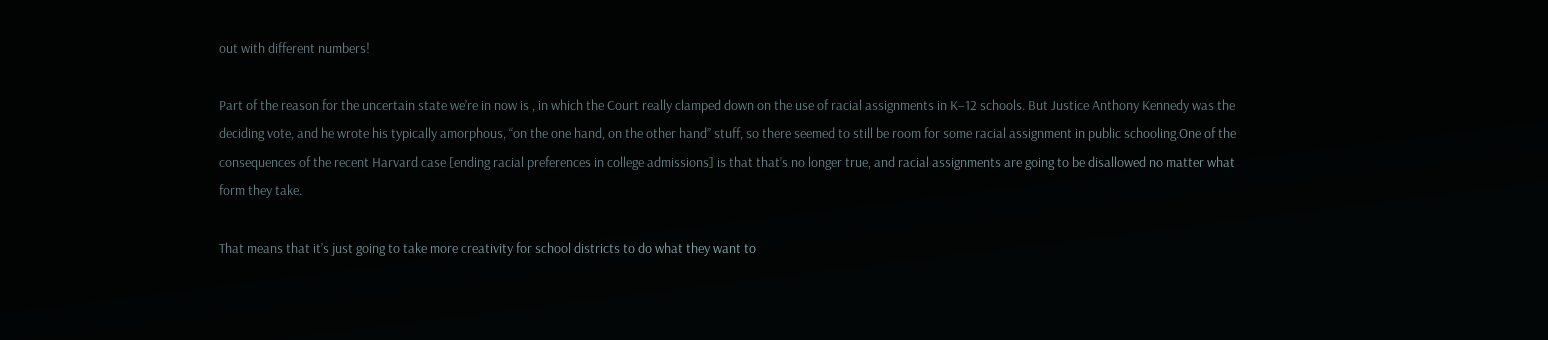out with different numbers!

Part of the reason for the uncertain state we’re in now is , in which the Court really clamped down on the use of racial assignments in K–12 schools. But Justice Anthony Kennedy was the deciding vote, and he wrote his typically amorphous, “on the one hand, on the other hand” stuff, so there seemed to still be room for some racial assignment in public schooling.One of the consequences of the recent Harvard case [ending racial preferences in college admissions] is that that’s no longer true, and racial assignments are going to be disallowed no matter what form they take.

That means that it’s just going to take more creativity for school districts to do what they want to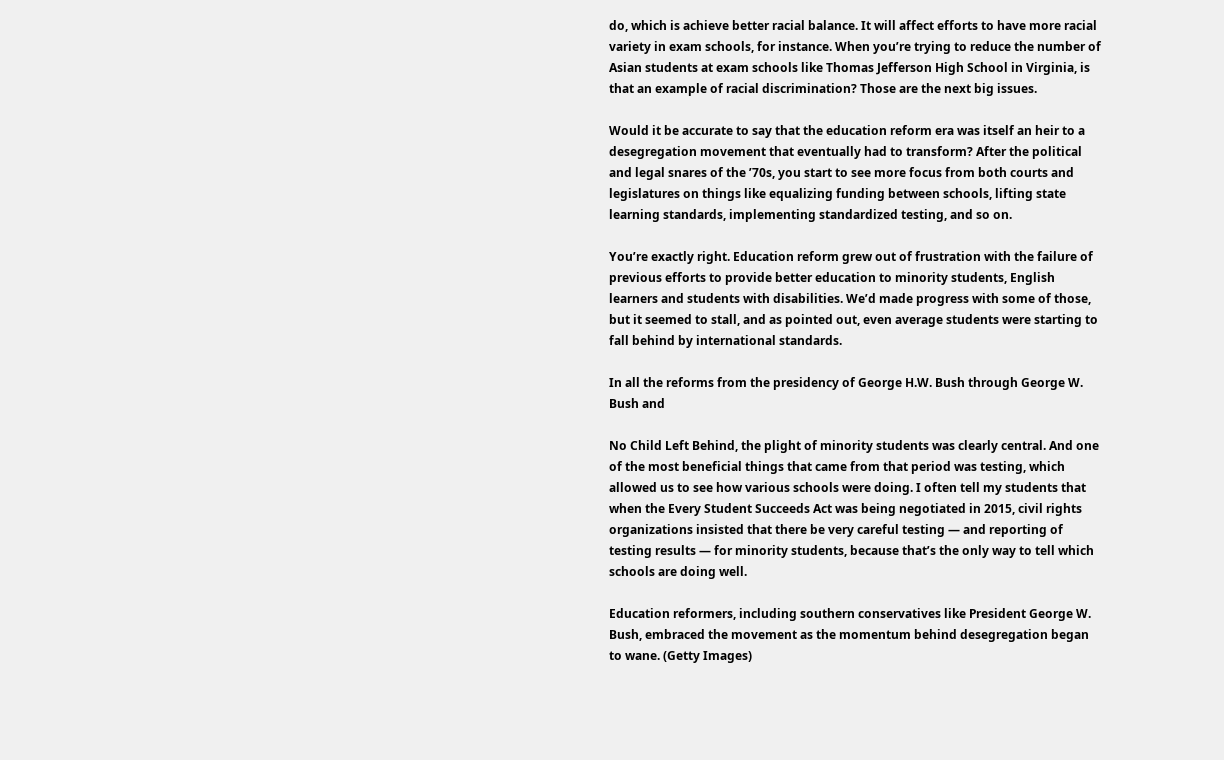do, which is achieve better racial balance. It will affect efforts to have more racial variety in exam schools, for instance. When you’re trying to reduce the number of Asian students at exam schools like Thomas Jefferson High School in Virginia, is that an example of racial discrimination? Those are the next big issues.

Would it be accurate to say that the education reform era was itself an heir to a desegregation movement that eventually had to transform? After the political and legal snares of the ’70s, you start to see more focus from both courts and legislatures on things like equalizing funding between schools, lifting state learning standards, implementing standardized testing, and so on.

You’re exactly right. Education reform grew out of frustration with the failure of previous efforts to provide better education to minority students, English learners and students with disabilities. We’d made progress with some of those, but it seemed to stall, and as pointed out, even average students were starting to fall behind by international standards.

In all the reforms from the presidency of George H.W. Bush through George W. Bush and

No Child Left Behind, the plight of minority students was clearly central. And one of the most beneficial things that came from that period was testing, which allowed us to see how various schools were doing. I often tell my students that when the Every Student Succeeds Act was being negotiated in 2015, civil rights organizations insisted that there be very careful testing — and reporting of testing results — for minority students, because that’s the only way to tell which schools are doing well.

Education reformers, including southern conservatives like President George W. Bush, embraced the movement as the momentum behind desegregation began to wane. (Getty Images)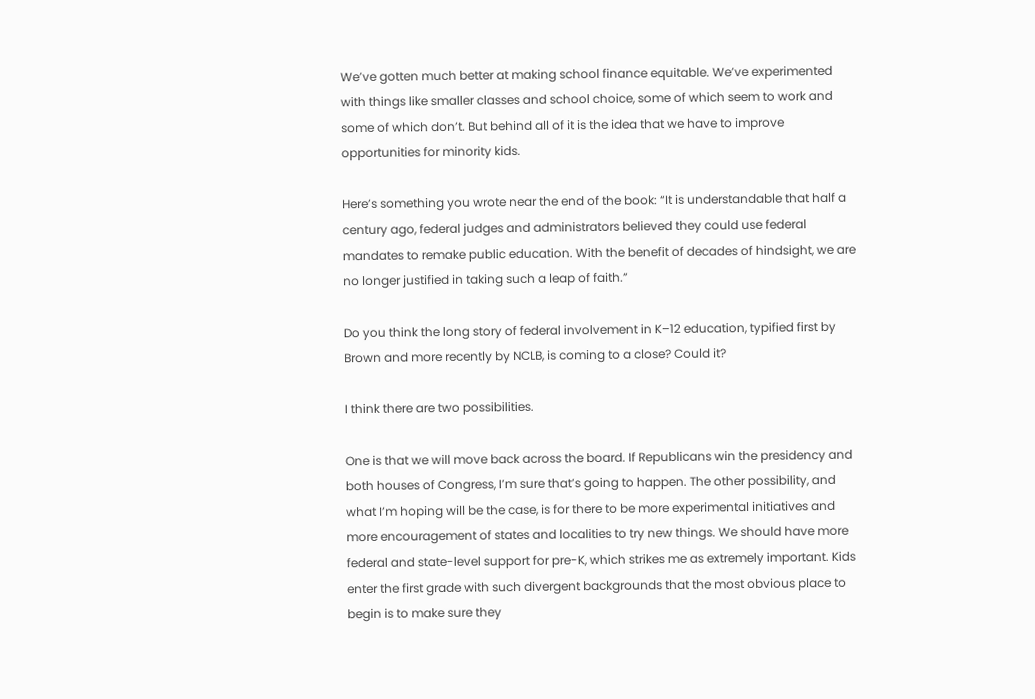We’ve gotten much better at making school finance equitable. We’ve experimented with things like smaller classes and school choice, some of which seem to work and some of which don’t. But behind all of it is the idea that we have to improve opportunities for minority kids.

Here’s something you wrote near the end of the book: “It is understandable that half a century ago, federal judges and administrators believed they could use federal mandates to remake public education. With the benefit of decades of hindsight, we are no longer justified in taking such a leap of faith.”

Do you think the long story of federal involvement in K–12 education, typified first by Brown and more recently by NCLB, is coming to a close? Could it?

I think there are two possibilities.

One is that we will move back across the board. If Republicans win the presidency and both houses of Congress, I’m sure that’s going to happen. The other possibility, and what I’m hoping will be the case, is for there to be more experimental initiatives and more encouragement of states and localities to try new things. We should have more federal and state-level support for pre-K, which strikes me as extremely important. Kids enter the first grade with such divergent backgrounds that the most obvious place to begin is to make sure they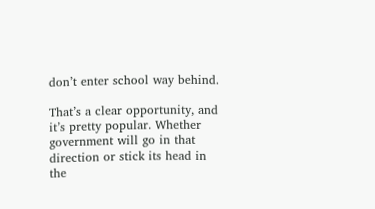don’t enter school way behind.

That’s a clear opportunity, and it’s pretty popular. Whether government will go in that direction or stick its head in the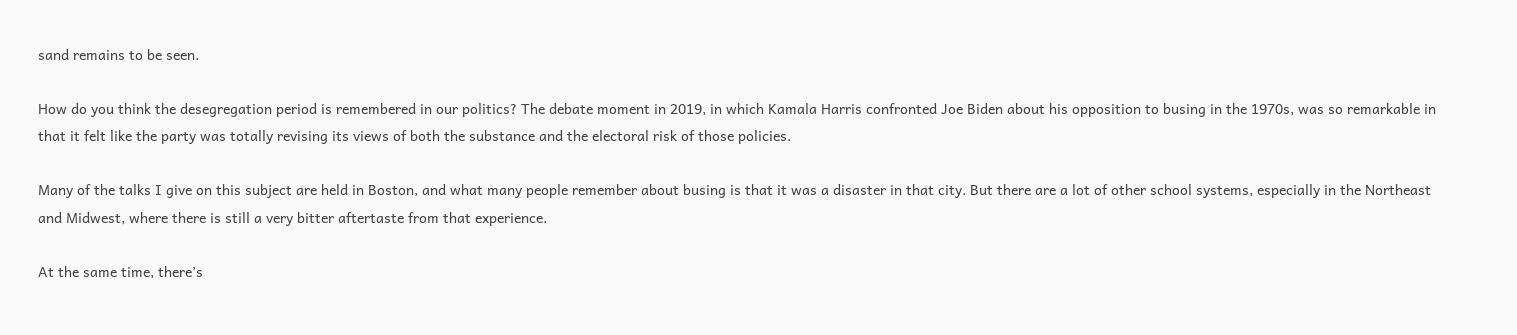sand remains to be seen.

How do you think the desegregation period is remembered in our politics? The debate moment in 2019, in which Kamala Harris confronted Joe Biden about his opposition to busing in the 1970s, was so remarkable in that it felt like the party was totally revising its views of both the substance and the electoral risk of those policies.

Many of the talks I give on this subject are held in Boston, and what many people remember about busing is that it was a disaster in that city. But there are a lot of other school systems, especially in the Northeast and Midwest, where there is still a very bitter aftertaste from that experience.

At the same time, there’s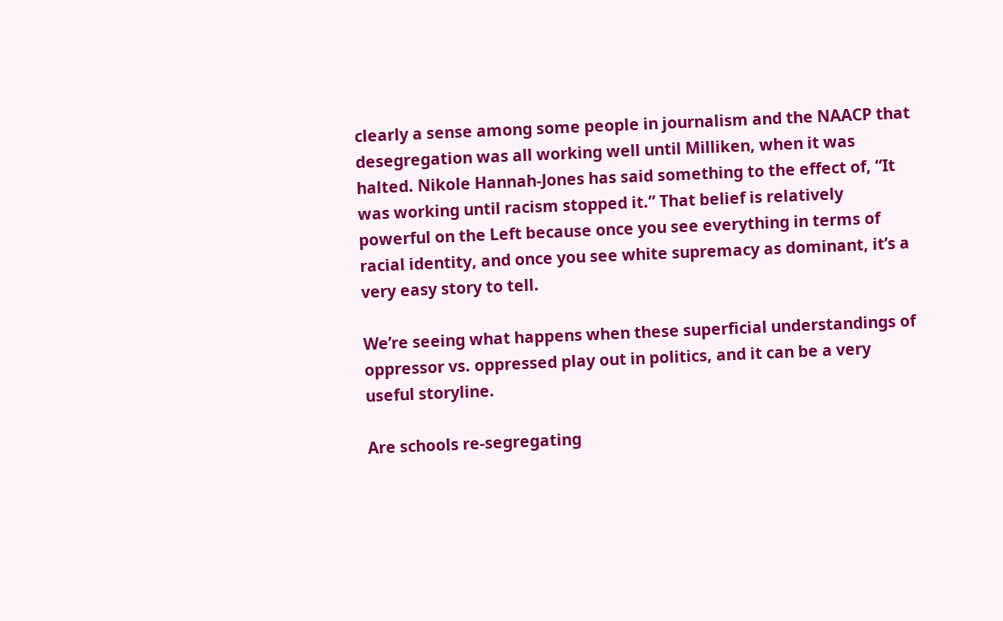clearly a sense among some people in journalism and the NAACP that desegregation was all working well until Milliken, when it was halted. Nikole Hannah-Jones has said something to the effect of, “It was working until racism stopped it.” That belief is relatively powerful on the Left because once you see everything in terms of racial identity, and once you see white supremacy as dominant, it’s a very easy story to tell.

We’re seeing what happens when these superficial understandings of oppressor vs. oppressed play out in politics, and it can be a very useful storyline.

Are schools re-segregating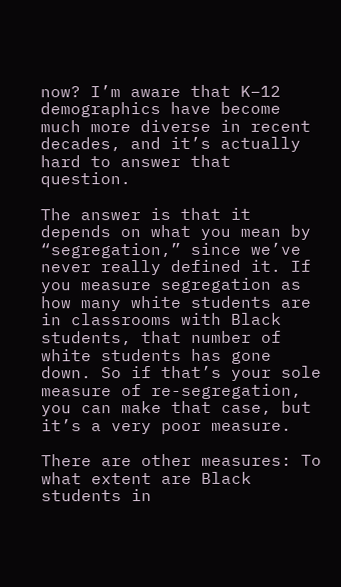now? I’m aware that K–12 demographics have become much more diverse in recent decades, and it’s actually hard to answer that question.

The answer is that it depends on what you mean by “segregation,” since we’ve never really defined it. If you measure segregation as how many white students are in classrooms with Black students, that number of white students has gone down. So if that’s your sole measure of re-segregation, you can make that case, but it’s a very poor measure.

There are other measures: To what extent are Black students in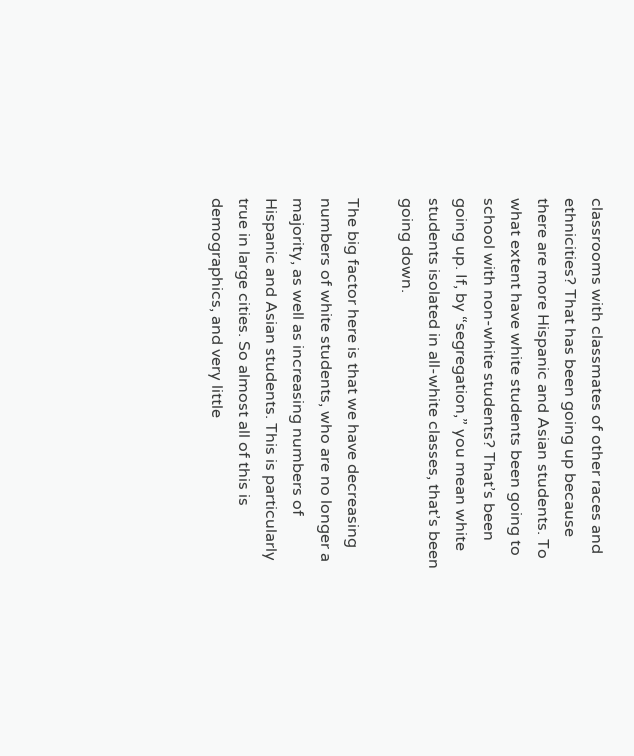classrooms with classmates of other races and ethnicities? That has been going up because there are more Hispanic and Asian students. To what extent have white students been going to school with non-white students? That’s been going up. If, by “segregation,” you mean white students isolated in all-white classes, that’s been going down.

The big factor here is that we have decreasing numbers of white students, who are no longer a majority, as well as increasing numbers of Hispanic and Asian students. This is particularly true in large cities. So almost all of this is demographics, and very little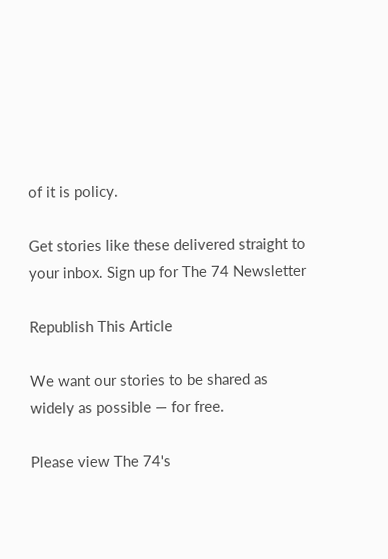of it is policy.

Get stories like these delivered straight to your inbox. Sign up for The 74 Newsletter

Republish This Article

We want our stories to be shared as widely as possible — for free.

Please view The 74's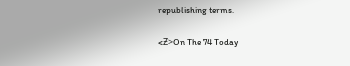republishing terms.

<Ƶ>On The 74 Today